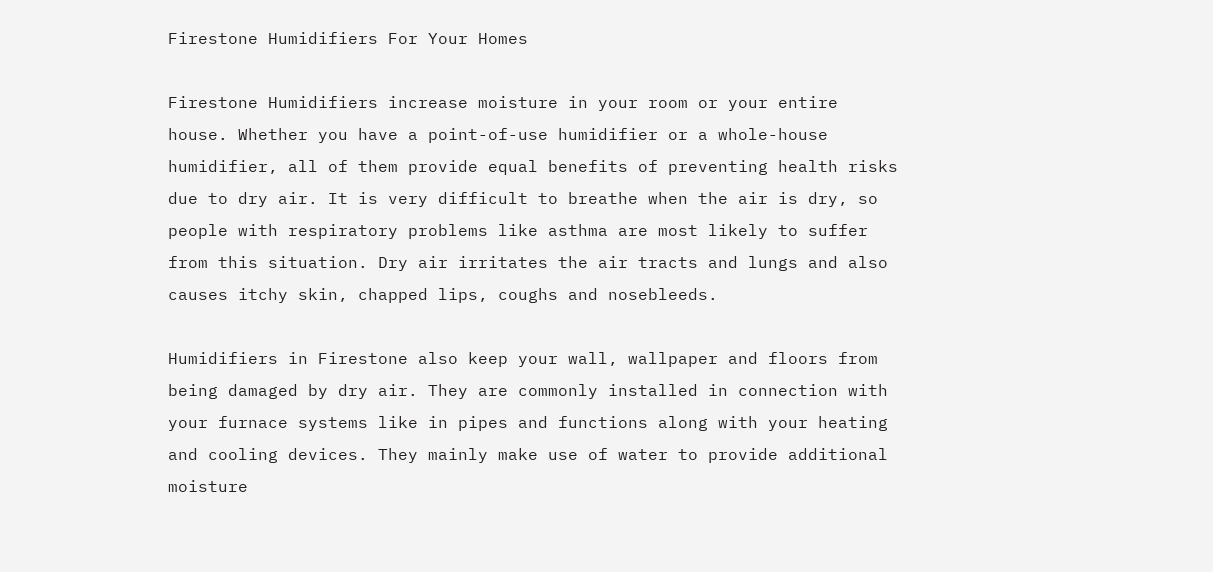Firestone Humidifiers For Your Homes

Firestone Humidifiers increase moisture in your room or your entire house. Whether you have a point-of-use humidifier or a whole-house humidifier, all of them provide equal benefits of preventing health risks due to dry air. It is very difficult to breathe when the air is dry, so people with respiratory problems like asthma are most likely to suffer from this situation. Dry air irritates the air tracts and lungs and also causes itchy skin, chapped lips, coughs and nosebleeds.

Humidifiers in Firestone also keep your wall, wallpaper and floors from being damaged by dry air. They are commonly installed in connection with your furnace systems like in pipes and functions along with your heating and cooling devices. They mainly make use of water to provide additional moisture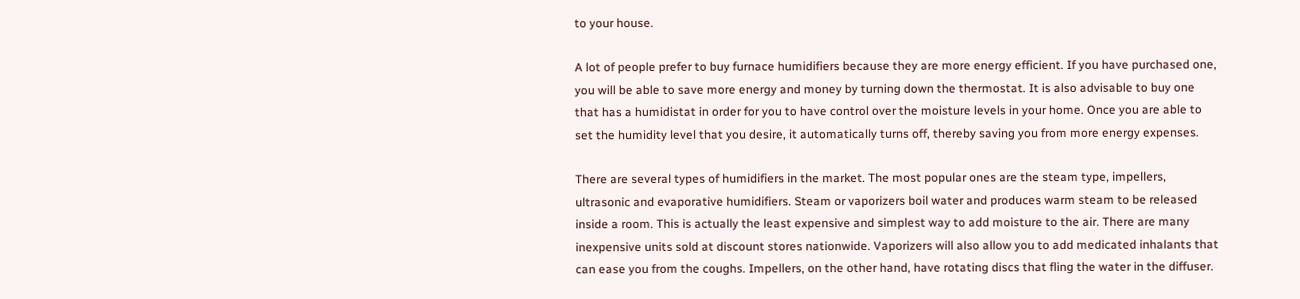to your house.

A lot of people prefer to buy furnace humidifiers because they are more energy efficient. If you have purchased one, you will be able to save more energy and money by turning down the thermostat. It is also advisable to buy one that has a humidistat in order for you to have control over the moisture levels in your home. Once you are able to set the humidity level that you desire, it automatically turns off, thereby saving you from more energy expenses.

There are several types of humidifiers in the market. The most popular ones are the steam type, impellers, ultrasonic and evaporative humidifiers. Steam or vaporizers boil water and produces warm steam to be released inside a room. This is actually the least expensive and simplest way to add moisture to the air. There are many inexpensive units sold at discount stores nationwide. Vaporizers will also allow you to add medicated inhalants that can ease you from the coughs. Impellers, on the other hand, have rotating discs that fling the water in the diffuser.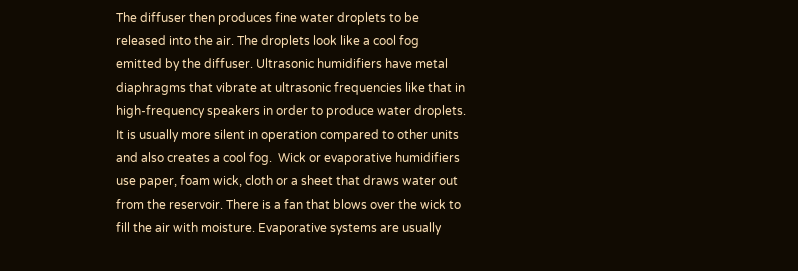The diffuser then produces fine water droplets to be released into the air. The droplets look like a cool fog emitted by the diffuser. Ultrasonic humidifiers have metal diaphragms that vibrate at ultrasonic frequencies like that in high-frequency speakers in order to produce water droplets. It is usually more silent in operation compared to other units and also creates a cool fog.  Wick or evaporative humidifiers use paper, foam wick, cloth or a sheet that draws water out from the reservoir. There is a fan that blows over the wick to fill the air with moisture. Evaporative systems are usually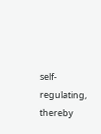self-regulating, thereby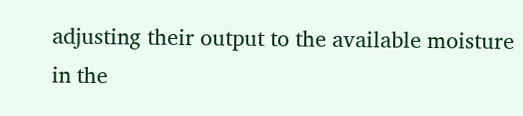adjusting their output to the available moisture in the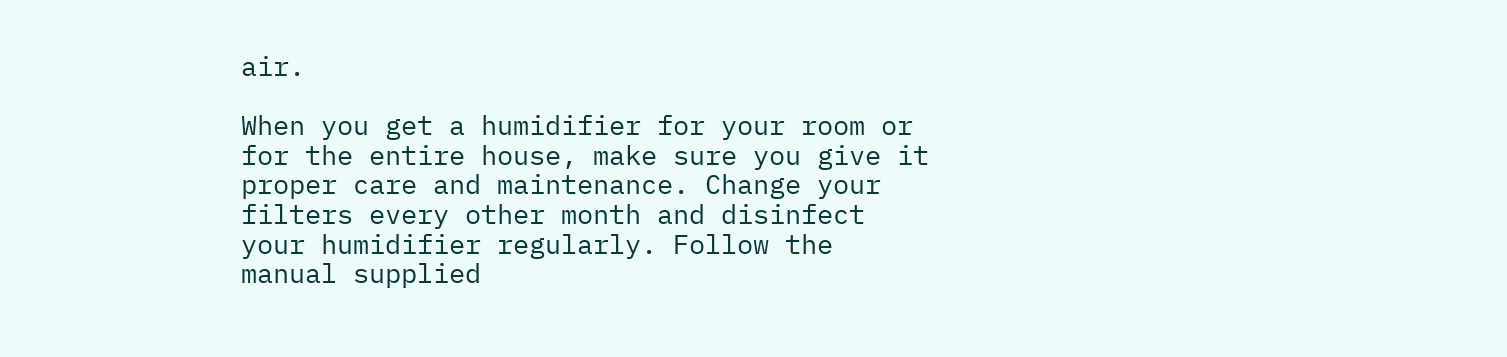air.

When you get a humidifier for your room or for the entire house, make sure you give it proper care and maintenance. Change your filters every other month and disinfect your humidifier regularly. Follow the manual supplied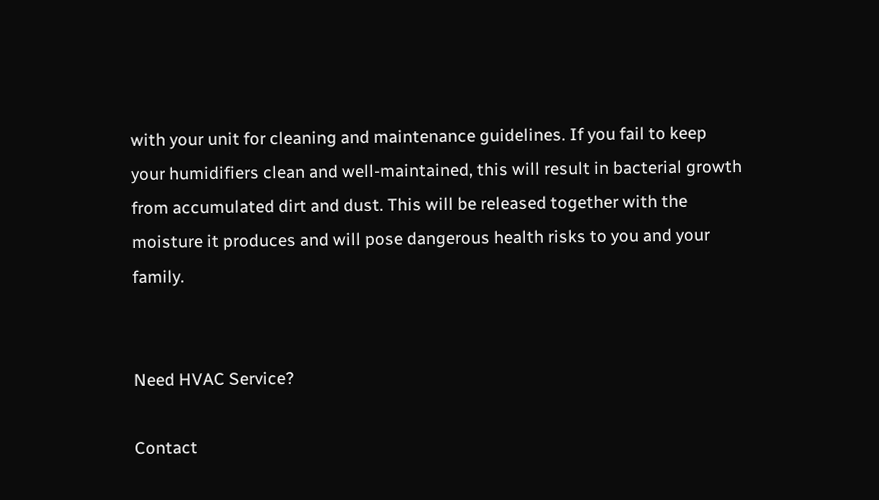with your unit for cleaning and maintenance guidelines. If you fail to keep your humidifiers clean and well-maintained, this will result in bacterial growth from accumulated dirt and dust. This will be released together with the moisture it produces and will pose dangerous health risks to you and your family.


Need HVAC Service?

Contact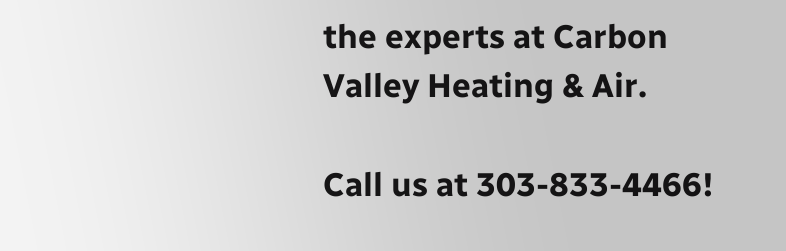the experts at Carbon Valley Heating & Air.

Call us at 303-833-4466!